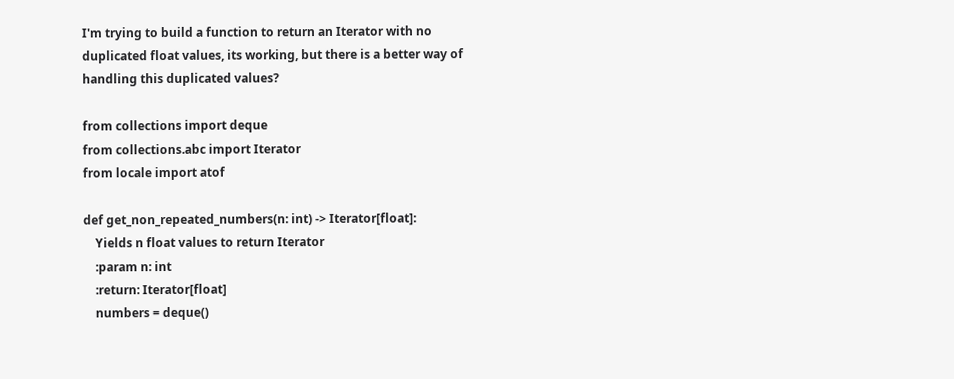I'm trying to build a function to return an Iterator with no duplicated float values, its working, but there is a better way of handling this duplicated values?

from collections import deque
from collections.abc import Iterator
from locale import atof

def get_non_repeated_numbers(n: int) -> Iterator[float]:
    Yields n float values to return Iterator
    :param n: int
    :return: Iterator[float]
    numbers = deque()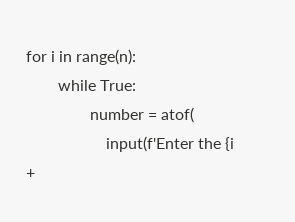for i in range(n):
        while True:
                number = atof(
                    input(f'Enter the {i +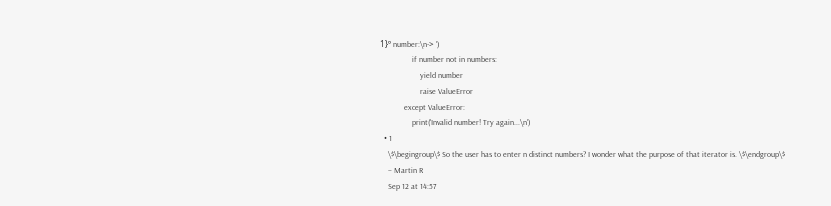1}º number:\n-> ')
                if number not in numbers:
                    yield number
                    raise ValueError
            except ValueError:
                print('Invalid number! Try again...\n')
  • 1
    \$\begingroup\$ So the user has to enter n distinct numbers? I wonder what the purpose of that iterator is. \$\endgroup\$
    – Martin R
    Sep 12 at 14:57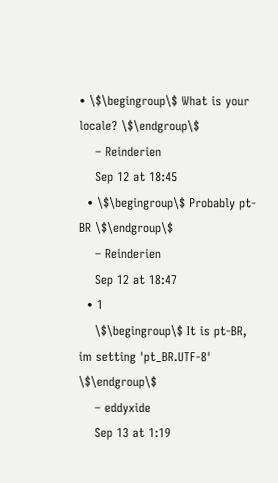• \$\begingroup\$ What is your locale? \$\endgroup\$
    – Reinderien
    Sep 12 at 18:45
  • \$\begingroup\$ Probably pt-BR \$\endgroup\$
    – Reinderien
    Sep 12 at 18:47
  • 1
    \$\begingroup\$ It is pt-BR, im setting 'pt_BR.UTF-8' \$\endgroup\$
    – eddyxide
    Sep 13 at 1:19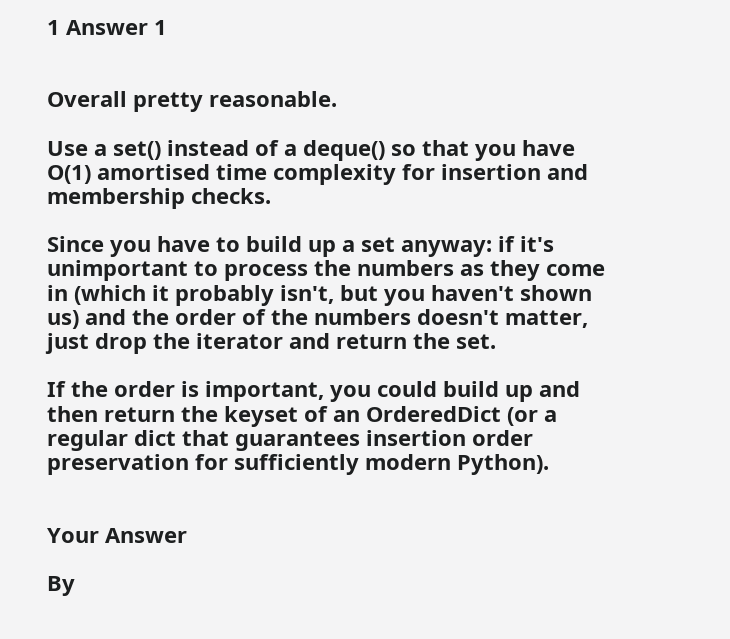1 Answer 1


Overall pretty reasonable.

Use a set() instead of a deque() so that you have O(1) amortised time complexity for insertion and membership checks.

Since you have to build up a set anyway: if it's unimportant to process the numbers as they come in (which it probably isn't, but you haven't shown us) and the order of the numbers doesn't matter, just drop the iterator and return the set.

If the order is important, you could build up and then return the keyset of an OrderedDict (or a regular dict that guarantees insertion order preservation for sufficiently modern Python).


Your Answer

By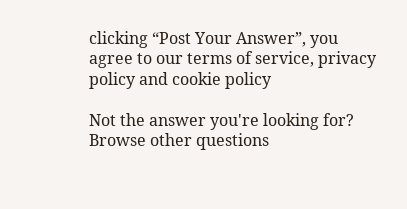clicking “Post Your Answer”, you agree to our terms of service, privacy policy and cookie policy

Not the answer you're looking for? Browse other questions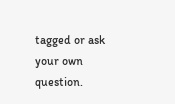tagged or ask your own question.